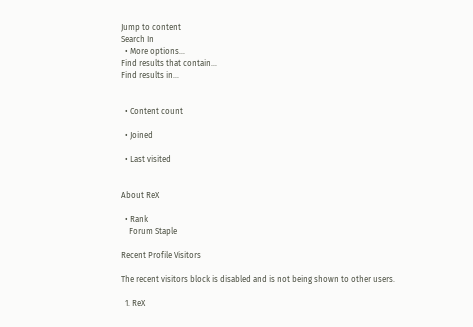Jump to content
Search In
  • More options...
Find results that contain...
Find results in...


  • Content count

  • Joined

  • Last visited


About ReX

  • Rank
    Forum Staple

Recent Profile Visitors

The recent visitors block is disabled and is not being shown to other users.

  1. ReX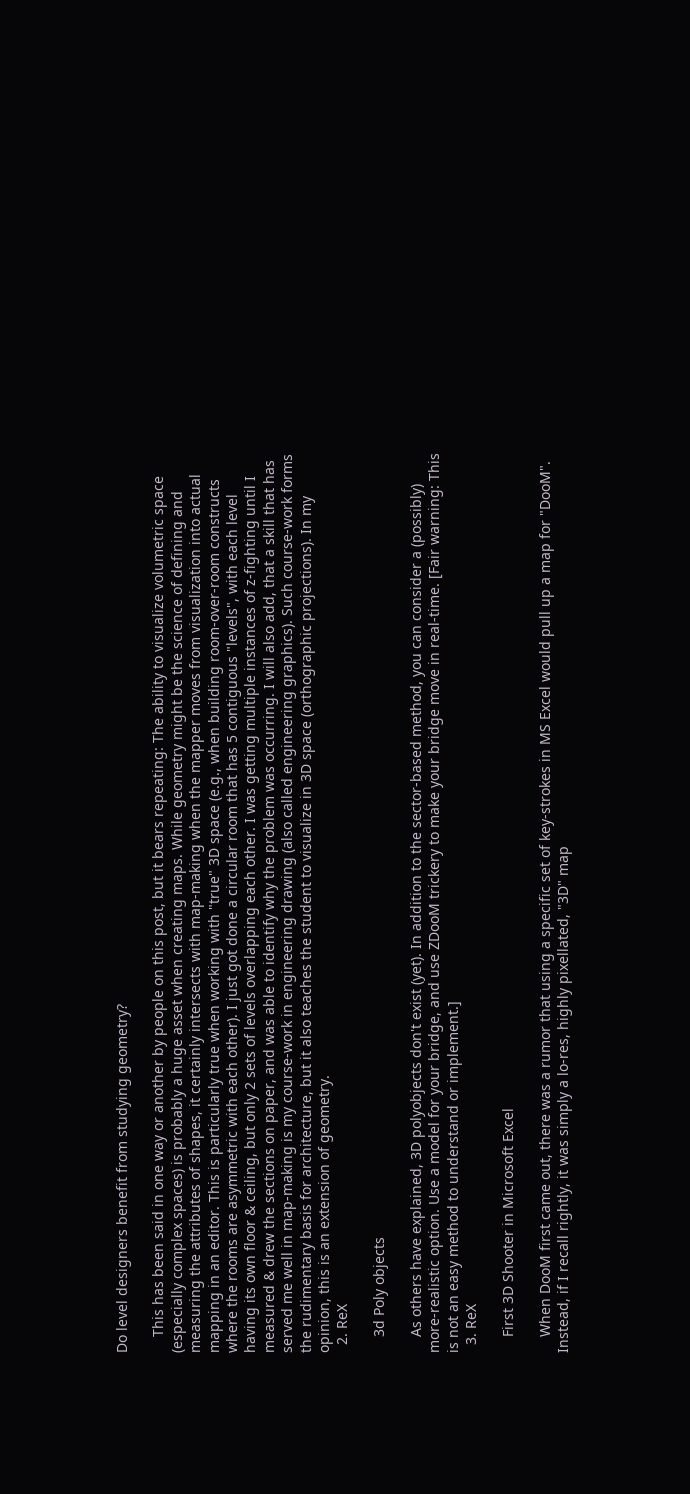Do level designers benefit from studying geometry?

    This has been said in one way or another by people on this post, but it bears repeating: The ability to visualize volumetric space (especially complex spaces) is probably a huge asset when creating maps. While geometry might be the science of defining and measuring the attributes of shapes, it certainly intersects with map-making when the mapper moves from visualization into actual mapping in an editor. This is particularly true when working with "true" 3D space (e.g., when building room-over-room constructs where the rooms are asymmetric with each other). I just got done a circular room that has 5 contiguous "levels", with each level having its own floor & ceiling, but only 2 sets of levels overlapping each other. I was getting multiple instances of z-fighting until I measured & drew the sections on paper, and was able to identify why the problem was occurring. I will also add, that a skill that has served me well in map-making is my course-work in engineering drawing (also called engineering graphics). Such course-work forms the rudimentary basis for architecture, but it also teaches the student to visualize in 3D space (orthographic projections). In my opinion, this is an extension of geometry.
  2. ReX

    3d Poly objects

    As others have explained, 3D polyobjects don't exist (yet). In addition to the sector-based method, you can consider a (possibly) more-realistic option. Use a model for your bridge, and use ZDooM trickery to make your bridge move in real-time. [Fair warning: This is not an easy method to understand or implement.]
  3. ReX

    First 3D Shooter in Microsoft Excel

    When DooM first came out, there was a rumor that using a specific set of key-strokes in MS Excel would pull up a map for "DooM". Instead, if I recall rightly, it was simply a lo-res, highly pixellated, "3D" map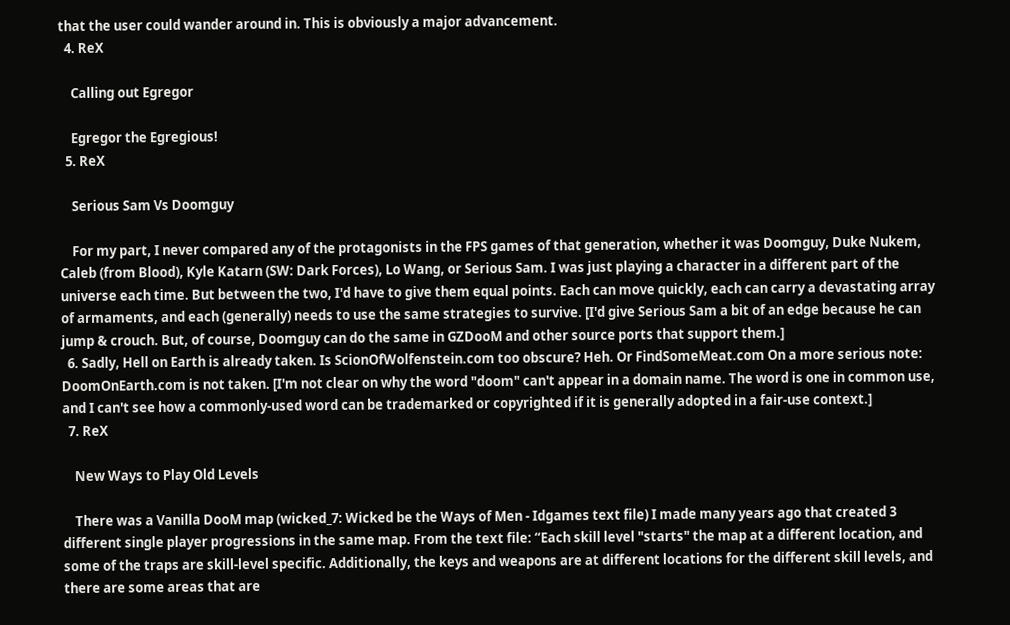that the user could wander around in. This is obviously a major advancement.
  4. ReX

    Calling out Egregor

    Egregor the Egregious!
  5. ReX

    Serious Sam Vs Doomguy

    For my part, I never compared any of the protagonists in the FPS games of that generation, whether it was Doomguy, Duke Nukem, Caleb (from Blood), Kyle Katarn (SW: Dark Forces), Lo Wang, or Serious Sam. I was just playing a character in a different part of the universe each time. But between the two, I'd have to give them equal points. Each can move quickly, each can carry a devastating array of armaments, and each (generally) needs to use the same strategies to survive. [I'd give Serious Sam a bit of an edge because he can jump & crouch. But, of course, Doomguy can do the same in GZDooM and other source ports that support them.]
  6. Sadly, Hell on Earth is already taken. Is ScionOfWolfenstein.com too obscure? Heh. Or FindSomeMeat.com On a more serious note: DoomOnEarth.com is not taken. [I'm not clear on why the word "doom" can't appear in a domain name. The word is one in common use, and I can't see how a commonly-used word can be trademarked or copyrighted if it is generally adopted in a fair-use context.]
  7. ReX

    New Ways to Play Old Levels

    There was a Vanilla DooM map (wicked_7: Wicked be the Ways of Men - Idgames text file) I made many years ago that created 3 different single player progressions in the same map. From the text file: “Each skill level "starts" the map at a different location, and some of the traps are skill-level specific. Additionally, the keys and weapons are at different locations for the different skill levels, and there are some areas that are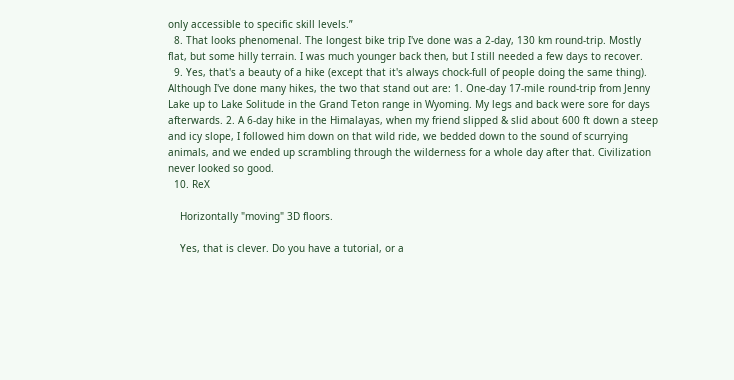only accessible to specific skill levels.”
  8. That looks phenomenal. The longest bike trip I've done was a 2-day, 130 km round-trip. Mostly flat, but some hilly terrain. I was much younger back then, but I still needed a few days to recover.
  9. Yes, that's a beauty of a hike (except that it's always chock-full of people doing the same thing). Although I've done many hikes, the two that stand out are: 1. One-day 17-mile round-trip from Jenny Lake up to Lake Solitude in the Grand Teton range in Wyoming. My legs and back were sore for days afterwards. 2. A 6-day hike in the Himalayas, when my friend slipped & slid about 600 ft down a steep and icy slope, I followed him down on that wild ride, we bedded down to the sound of scurrying animals, and we ended up scrambling through the wilderness for a whole day after that. Civilization never looked so good.
  10. ReX

    Horizontally "moving" 3D floors.

    Yes, that is clever. Do you have a tutorial, or a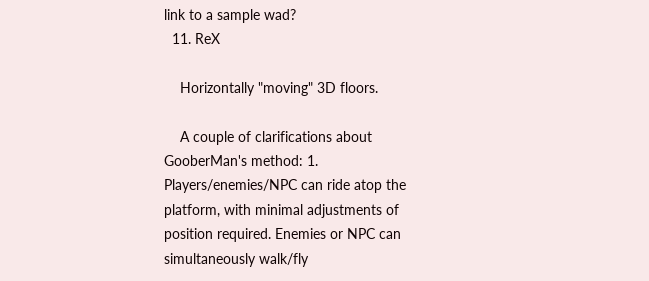link to a sample wad?
  11. ReX

    Horizontally "moving" 3D floors.

    A couple of clarifications about GooberMan's method: 1. Players/enemies/NPC can ride atop the platform, with minimal adjustments of position required. Enemies or NPC can simultaneously walk/fly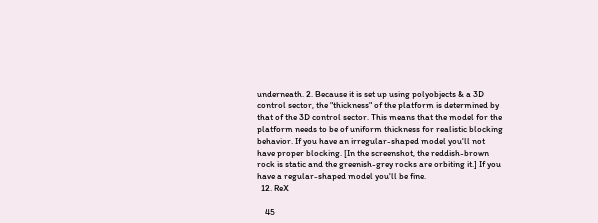underneath. 2. Because it is set up using polyobjects & a 3D control sector, the "thickness" of the platform is determined by that of the 3D control sector. This means that the model for the platform needs to be of uniform thickness for realistic blocking behavior. If you have an irregular-shaped model you'll not have proper blocking. [In the screenshot, the reddish-brown rock is static and the greenish-grey rocks are orbiting it.] If you have a regular-shaped model you'll be fine.
  12. ReX

    45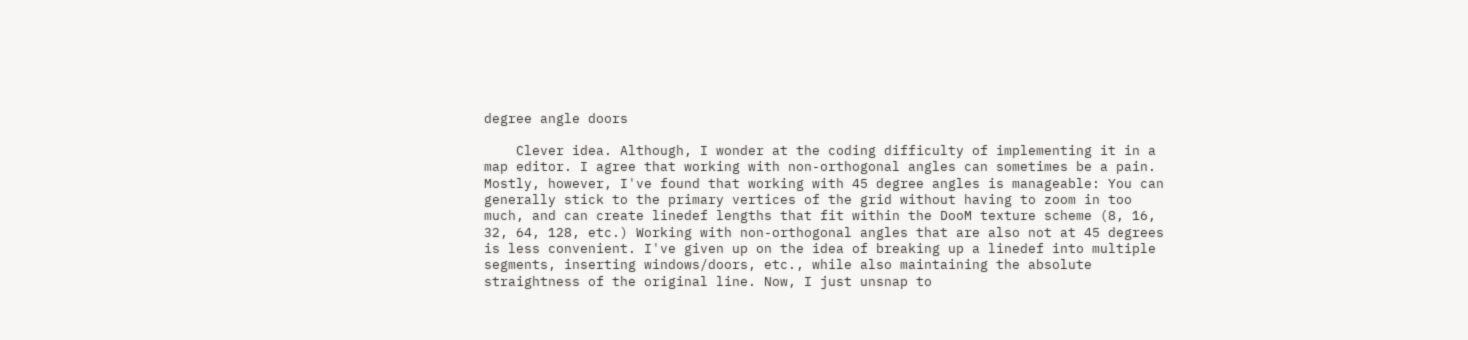degree angle doors

    Clever idea. Although, I wonder at the coding difficulty of implementing it in a map editor. I agree that working with non-orthogonal angles can sometimes be a pain. Mostly, however, I've found that working with 45 degree angles is manageable: You can generally stick to the primary vertices of the grid without having to zoom in too much, and can create linedef lengths that fit within the DooM texture scheme (8, 16, 32, 64, 128, etc.) Working with non-orthogonal angles that are also not at 45 degrees is less convenient. I've given up on the idea of breaking up a linedef into multiple segments, inserting windows/doors, etc., while also maintaining the absolute straightness of the original line. Now, I just unsnap to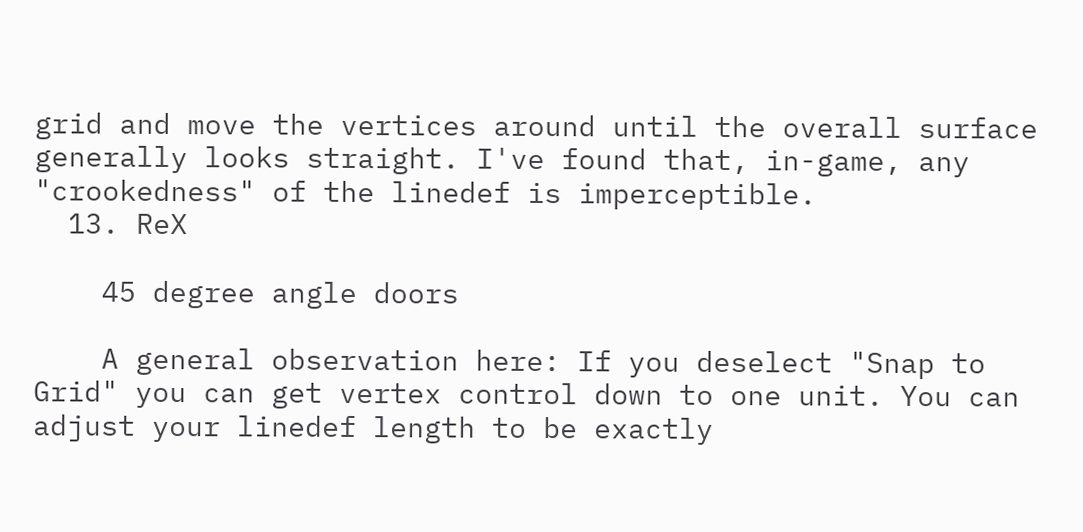grid and move the vertices around until the overall surface generally looks straight. I've found that, in-game, any "crookedness" of the linedef is imperceptible.
  13. ReX

    45 degree angle doors

    A general observation here: If you deselect "Snap to Grid" you can get vertex control down to one unit. You can adjust your linedef length to be exactly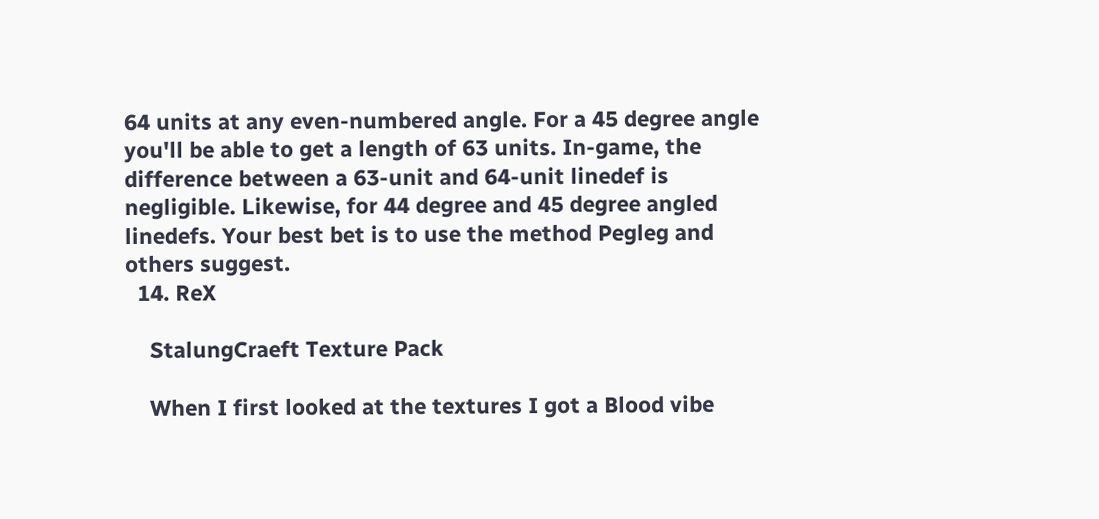64 units at any even-numbered angle. For a 45 degree angle you'll be able to get a length of 63 units. In-game, the difference between a 63-unit and 64-unit linedef is negligible. Likewise, for 44 degree and 45 degree angled linedefs. Your best bet is to use the method Pegleg and others suggest.
  14. ReX

    StalungCraeft Texture Pack

    When I first looked at the textures I got a Blood vibe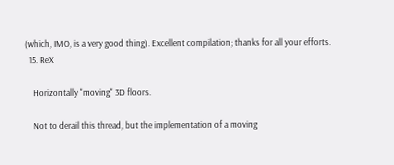(which, IMO, is a very good thing). Excellent compilation; thanks for all your efforts.
  15. ReX

    Horizontally "moving" 3D floors.

    Not to derail this thread, but the implementation of a moving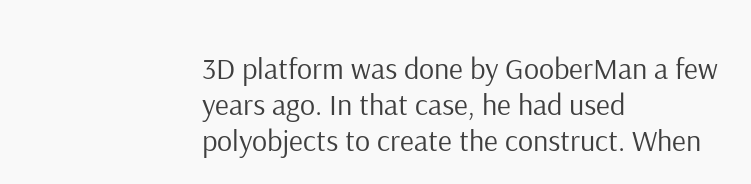3D platform was done by GooberMan a few years ago. In that case, he had used polyobjects to create the construct. When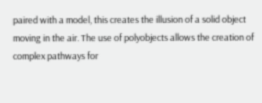paired with a model, this creates the illusion of a solid object moving in the air. The use of polyobjects allows the creation of complex pathways for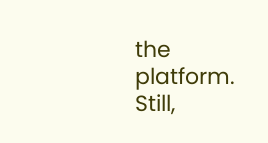the platform. Still,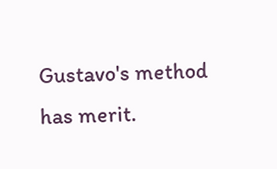Gustavo's method has merit.